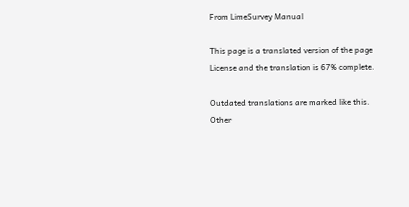From LimeSurvey Manual

This page is a translated version of the page License and the translation is 67% complete.

Outdated translations are marked like this.
Other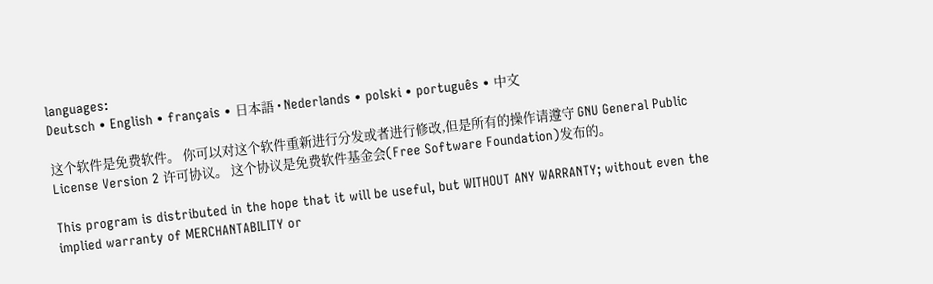languages:
Deutsch • English • français • 日本語 • Nederlands • polski • português • 中文

这个软件是免费软件。 你可以对这个软件重新进行分发或者进行修改,但是所有的操作请遵守 GNU General Public License Version 2 许可协议。 这个协议是免费软件基金会(Free Software Foundation)发布的。

This program is distributed in the hope that it will be useful, but WITHOUT ANY WARRANTY; without even the implied warranty of MERCHANTABILITY or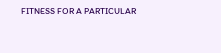FITNESS FOR A PARTICULAR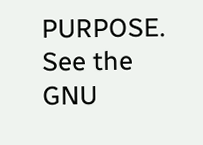PURPOSE. See the GNU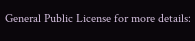General Public License for more details: